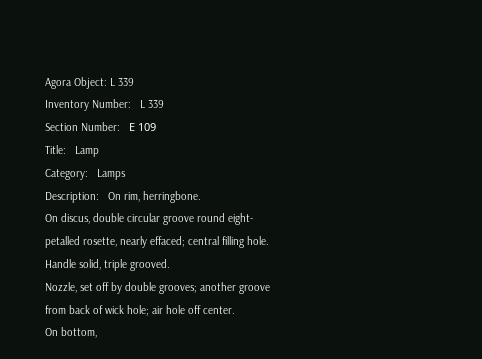Agora Object: L 339
Inventory Number:   L 339
Section Number:   Ε 109
Title:   Lamp
Category:   Lamps
Description:   On rim, herringbone.
On discus, double circular groove round eight-petalled rosette, nearly effaced; central filling hole.
Handle solid, triple grooved.
Nozzle, set off by double grooves; another groove from back of wick hole; air hole off center.
On bottom,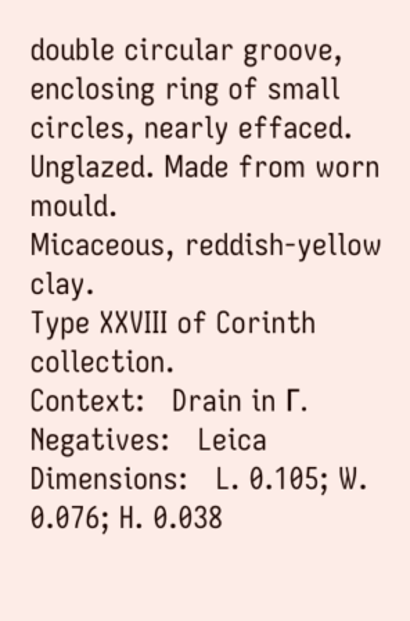double circular groove, enclosing ring of small circles, nearly effaced.
Unglazed. Made from worn mould.
Micaceous, reddish-yellow clay.
Type XXVIII of Corinth collection.
Context:   Drain in Γ.
Negatives:   Leica
Dimensions:   L. 0.105; W. 0.076; H. 0.038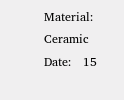Material:   Ceramic
Date:   15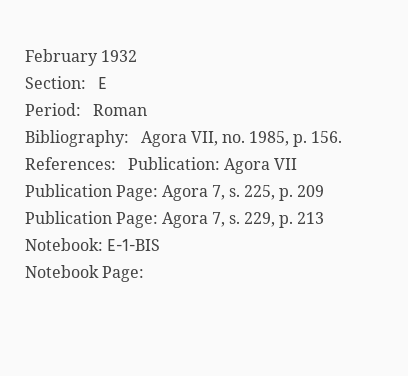February 1932
Section:   Ε
Period:   Roman
Bibliography:   Agora VII, no. 1985, p. 156.
References:   Publication: Agora VII
Publication Page: Agora 7, s. 225, p. 209
Publication Page: Agora 7, s. 229, p. 213
Notebook: Ε-1-BIS
Notebook Page: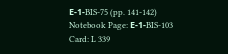Ε-1-BIS-75 (pp. 141-142)
Notebook Page: Ε-1-BIS-103
Card: L 339